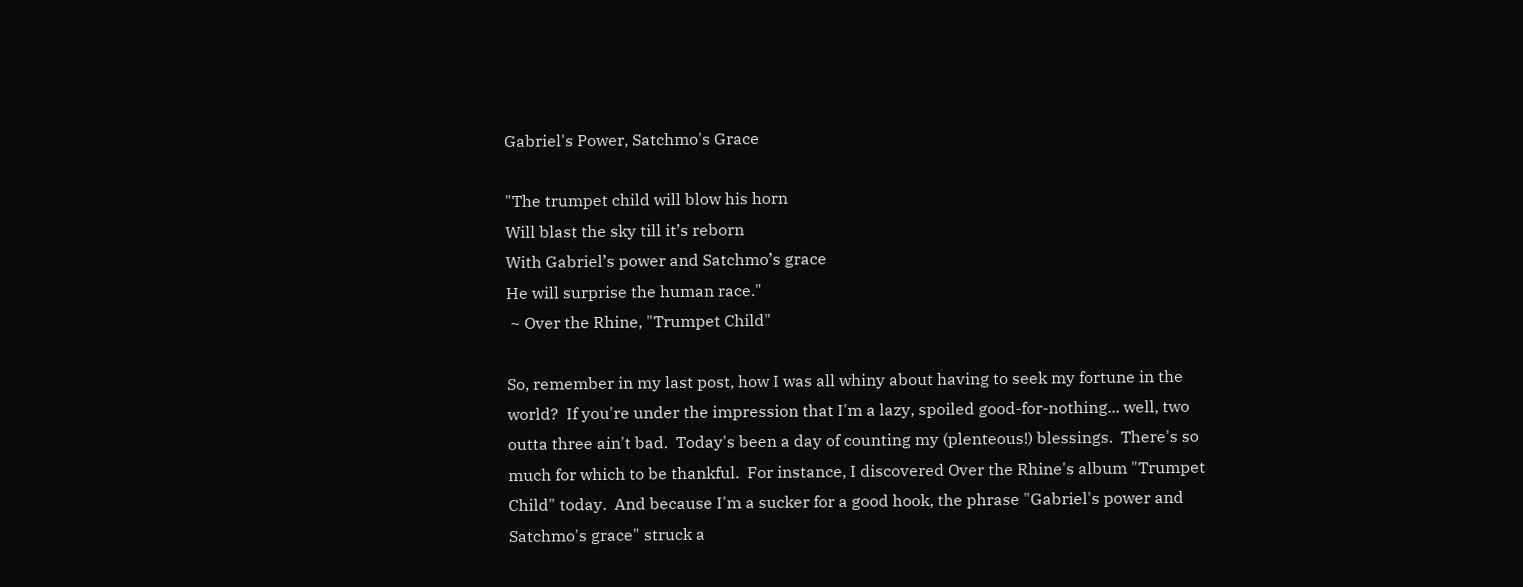Gabriel's Power, Satchmo's Grace

"The trumpet child will blow his horn
Will blast the sky till it’s reborn
With Gabriel’s power and Satchmo’s grace
He will surprise the human race."
 ~ Over the Rhine, "Trumpet Child"

So, remember in my last post, how I was all whiny about having to seek my fortune in the world?  If you're under the impression that I'm a lazy, spoiled good-for-nothing... well, two outta three ain't bad.  Today's been a day of counting my (plenteous!) blessings.  There's so much for which to be thankful.  For instance, I discovered Over the Rhine's album "Trumpet Child" today.  And because I'm a sucker for a good hook, the phrase "Gabriel's power and Satchmo's grace" struck a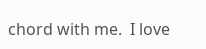chord with me.  I love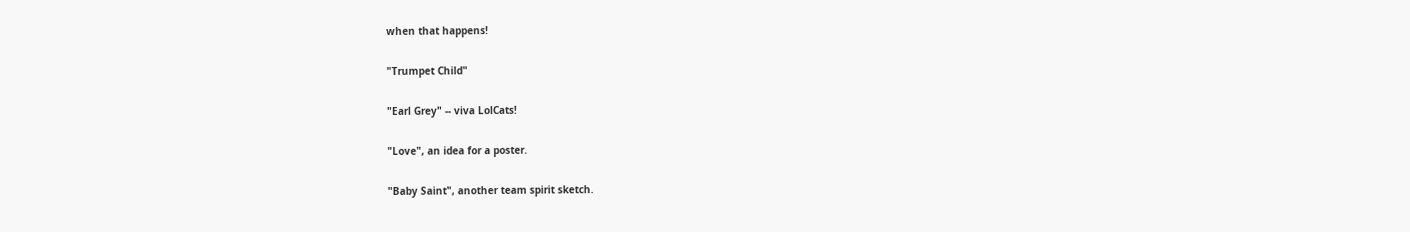when that happens!

"Trumpet Child"

"Earl Grey" -- viva LolCats!

"Love", an idea for a poster.

"Baby Saint", another team spirit sketch.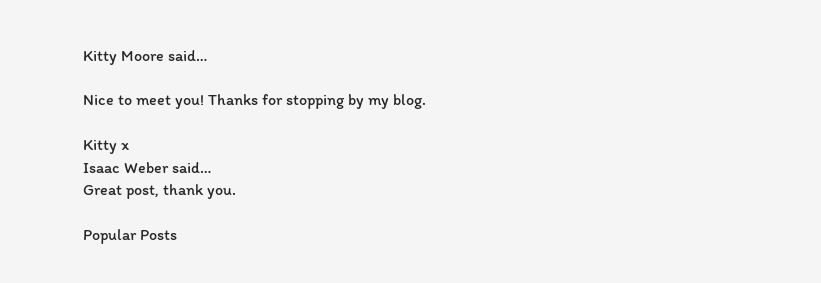Kitty Moore said…

Nice to meet you! Thanks for stopping by my blog.

Kitty x
Isaac Weber said…
Great post, thank you.

Popular Posts